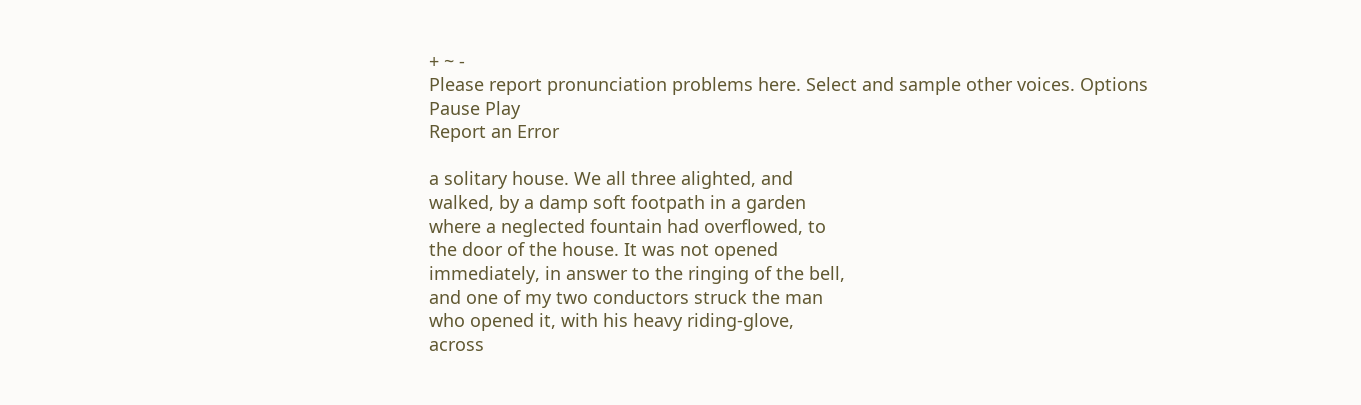+ ~ -
Please report pronunciation problems here. Select and sample other voices. Options Pause Play
Report an Error

a solitary house. We all three alighted, and
walked, by a damp soft footpath in a garden
where a neglected fountain had overflowed, to
the door of the house. It was not opened
immediately, in answer to the ringing of the bell,
and one of my two conductors struck the man
who opened it, with his heavy riding-glove,
across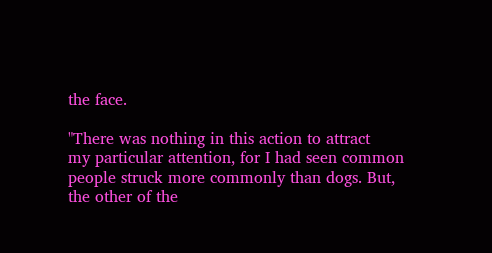the face.

"There was nothing in this action to attract
my particular attention, for I had seen common
people struck more commonly than dogs. But,
the other of the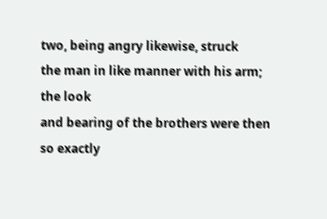two, being angry likewise, struck
the man in like manner with his arm; the look
and bearing of the brothers were then so exactly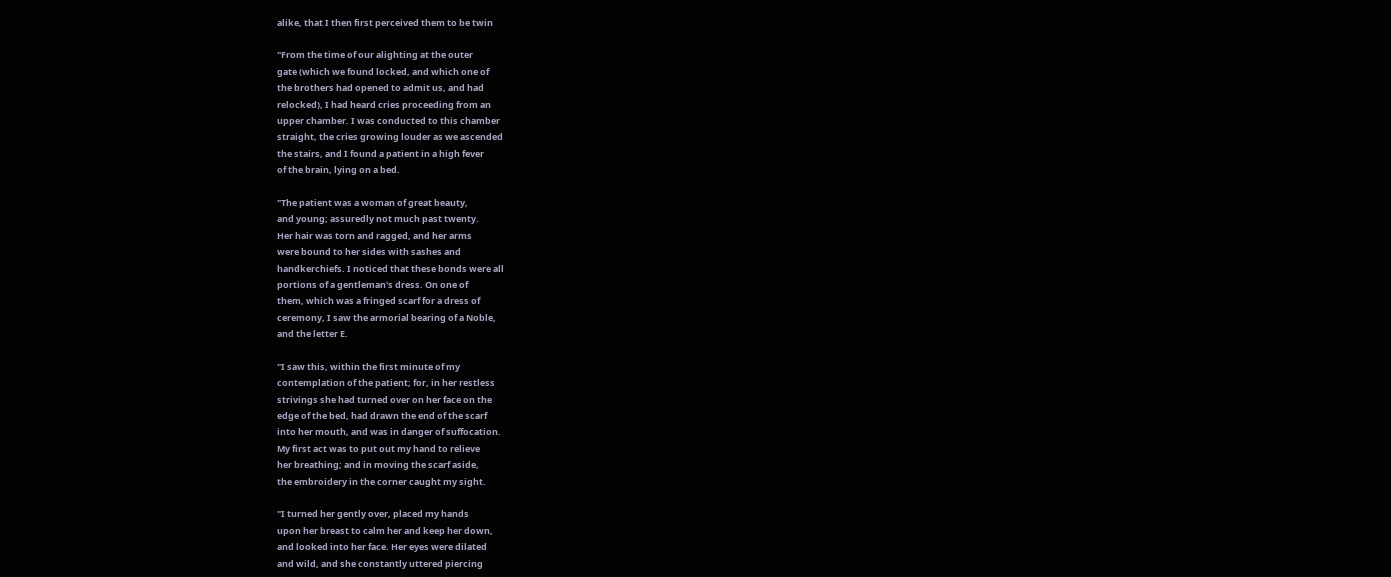alike, that I then first perceived them to be twin

"From the time of our alighting at the outer
gate (which we found locked, and which one of
the brothers had opened to admit us, and had
relocked), I had heard cries proceeding from an
upper chamber. I was conducted to this chamber
straight, the cries growing louder as we ascended
the stairs, and I found a patient in a high fever
of the brain, lying on a bed.

"The patient was a woman of great beauty,
and young; assuredly not much past twenty.
Her hair was torn and ragged, and her arms
were bound to her sides with sashes and
handkerchiefs. I noticed that these bonds were all
portions of a gentleman's dress. On one of
them, which was a fringed scarf for a dress of
ceremony, I saw the armorial bearing of a Noble,
and the letter E.

"I saw this, within the first minute of my
contemplation of the patient; for, in her restless
strivings she had turned over on her face on the
edge of the bed, had drawn the end of the scarf
into her mouth, and was in danger of suffocation.
My first act was to put out my hand to relieve
her breathing; and in moving the scarf aside,
the embroidery in the corner caught my sight.

"I turned her gently over, placed my hands
upon her breast to calm her and keep her down,
and looked into her face. Her eyes were dilated
and wild, and she constantly uttered piercing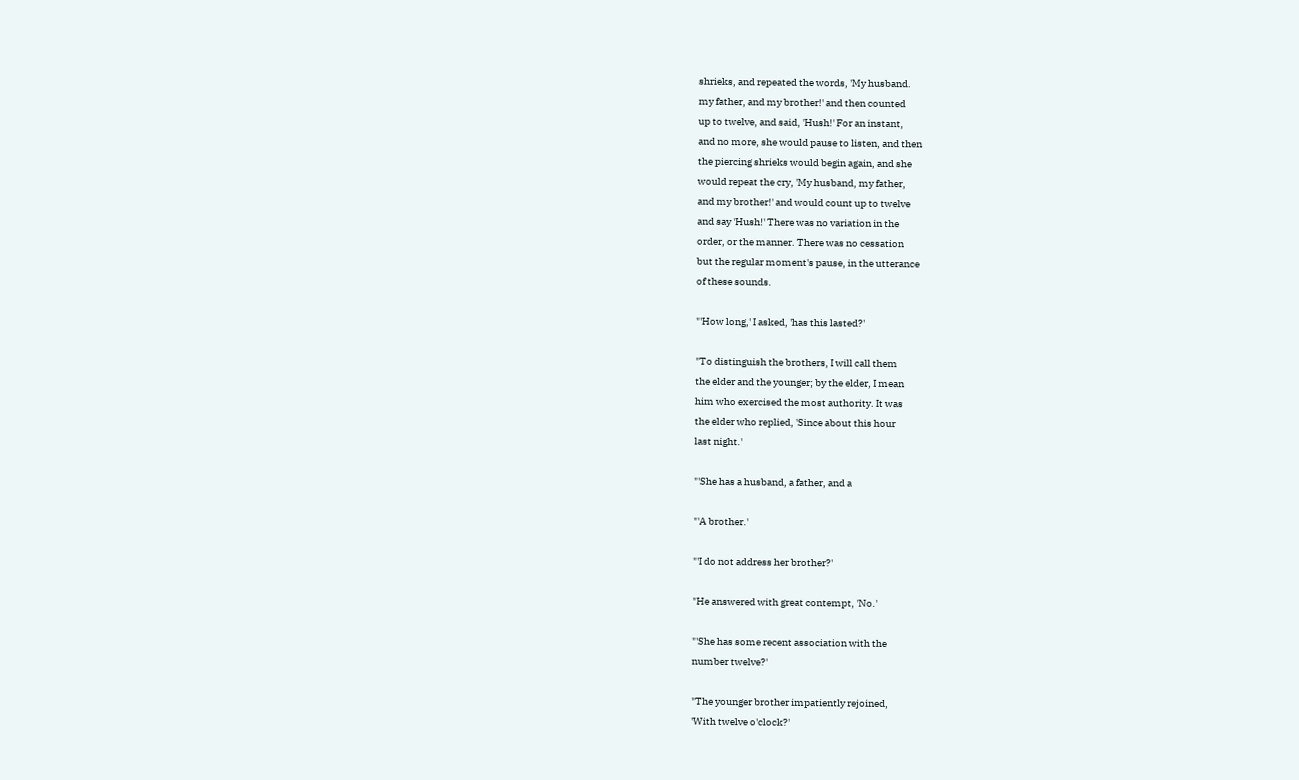shrieks, and repeated the words, 'My husband.
my father, and my brother!' and then counted
up to twelve, and said, 'Hush!' For an instant,
and no more, she would pause to listen, and then
the piercing shrieks would begin again, and she
would repeat the cry, 'My husband, my father,
and my brother!' and would count up to twelve
and say 'Hush!' There was no variation in the
order, or the manner. There was no cessation
but the regular moment's pause, in the utterance
of these sounds.

"'How long,' I asked, 'has this lasted?'

"To distinguish the brothers, I will call them
the elder and the younger; by the elder, I mean
him who exercised the most authority. It was
the elder who replied, 'Since about this hour
last night.'

"'She has a husband, a father, and a

"'A brother.'

"'I do not address her brother?'

"He answered with great contempt, 'No.'

"'She has some recent association with the
number twelve?'

"The younger brother impatiently rejoined,
'With twelve o'clock?'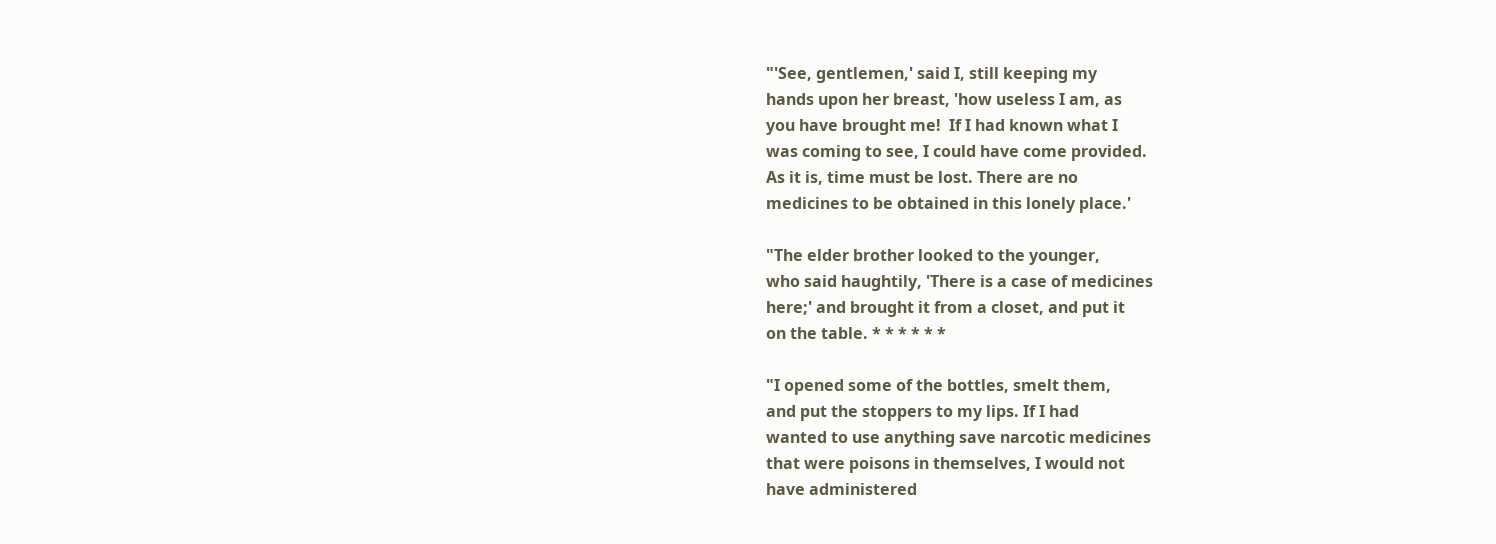"'See, gentlemen,' said I, still keeping my
hands upon her breast, 'how useless I am, as
you have brought me!  If I had known what I
was coming to see, I could have come provided.
As it is, time must be lost. There are no
medicines to be obtained in this lonely place.'

"The elder brother looked to the younger,
who said haughtily, 'There is a case of medicines
here;' and brought it from a closet, and put it
on the table. * * * * * *

"I opened some of the bottles, smelt them,
and put the stoppers to my lips. If I had
wanted to use anything save narcotic medicines
that were poisons in themselves, I would not
have administered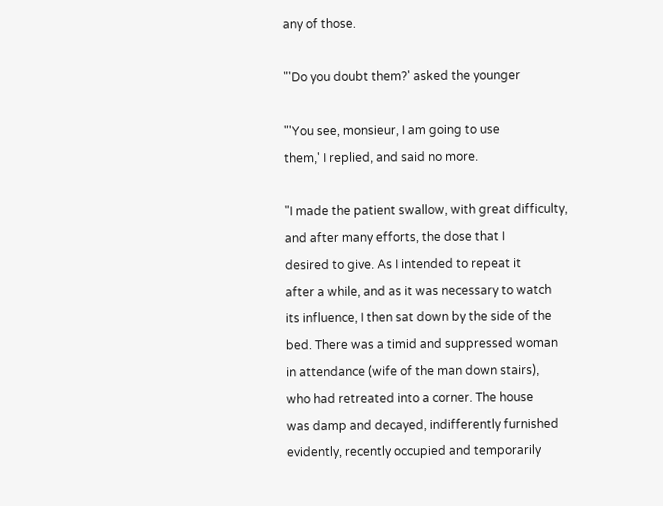any of those.

"'Do you doubt them?' asked the younger

"'You see, monsieur, I am going to use
them,' I replied, and said no more.

"I made the patient swallow, with great difficulty,
and after many efforts, the dose that I
desired to give. As I intended to repeat it
after a while, and as it was necessary to watch
its influence, I then sat down by the side of the
bed. There was a timid and suppressed woman
in attendance (wife of the man down stairs),
who had retreated into a corner. The house
was damp and decayed, indifferently furnished
evidently, recently occupied and temporarily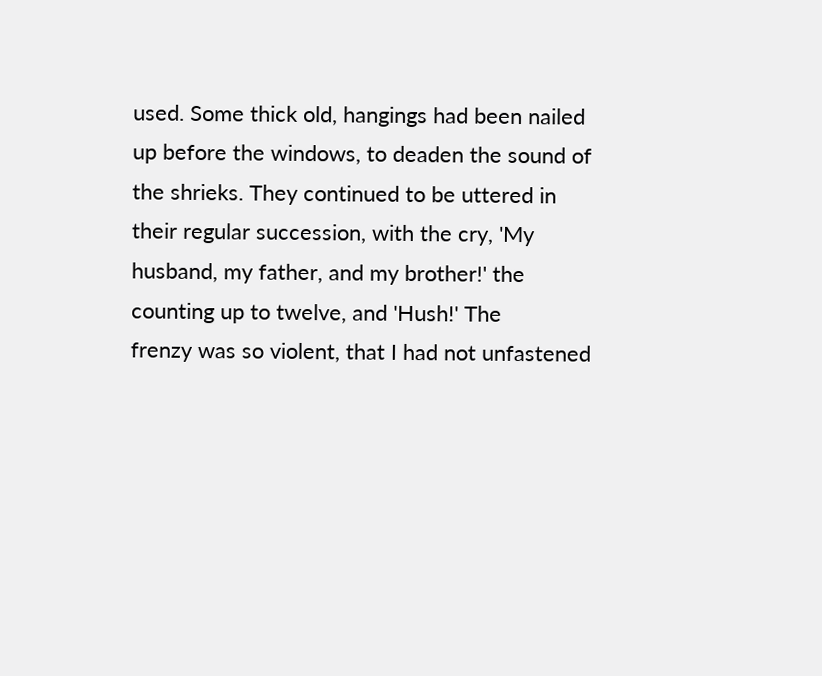used. Some thick old, hangings had been nailed
up before the windows, to deaden the sound of
the shrieks. They continued to be uttered in
their regular succession, with the cry, 'My
husband, my father, and my brother!' the
counting up to twelve, and 'Hush!' The
frenzy was so violent, that I had not unfastened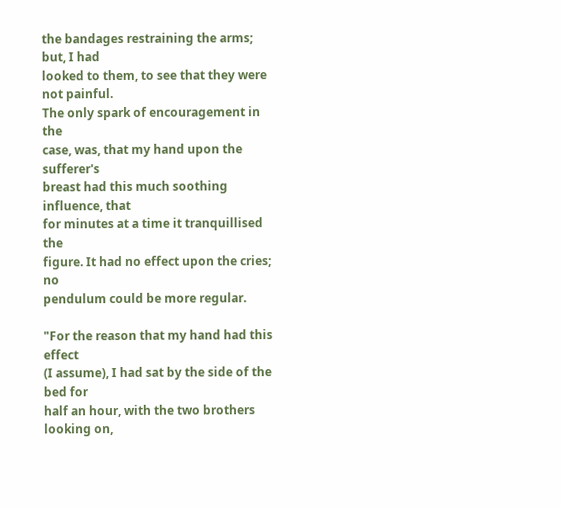the bandages restraining the arms; but, I had
looked to them, to see that they were not painful.
The only spark of encouragement in the
case, was, that my hand upon the sufferer's
breast had this much soothing influence, that
for minutes at a time it tranquillised the
figure. It had no effect upon the cries; no
pendulum could be more regular.

"For the reason that my hand had this effect
(I assume), I had sat by the side of the bed for
half an hour, with the two brothers looking on,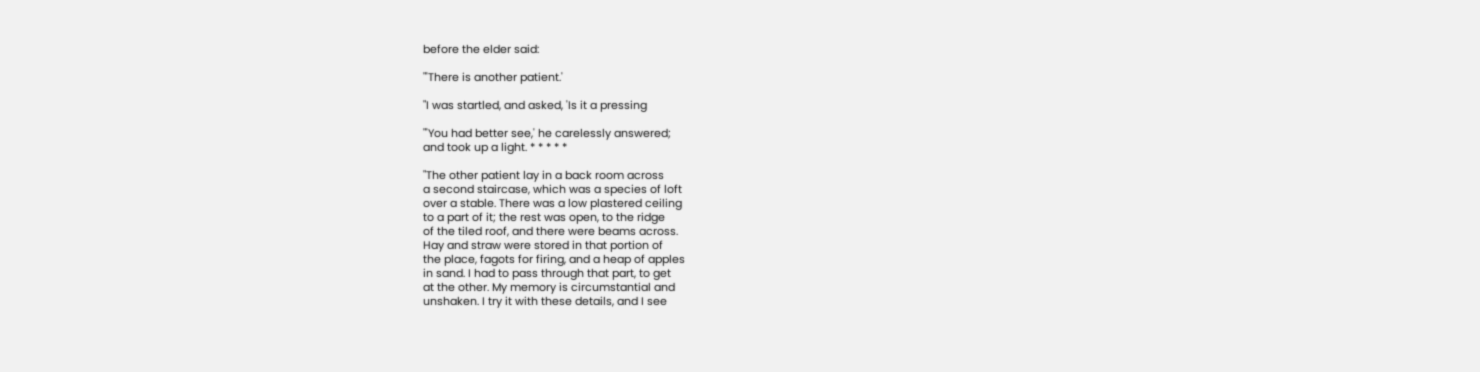before the elder said:

"'There is another patient.'

"I was startled, and asked, 'Is it a pressing

"'You had better see,' he carelessly answered;
and took up a light. * * * * *

"The other patient lay in a back room across
a second staircase, which was a species of loft
over a stable. There was a low plastered ceiling
to a part of it; the rest was open, to the ridge
of the tiled roof, and there were beams across.
Hay and straw were stored in that portion of
the place, fagots for firing, and a heap of apples
in sand. I had to pass through that part, to get
at the other. My memory is circumstantial and
unshaken. I try it with these details, and I see